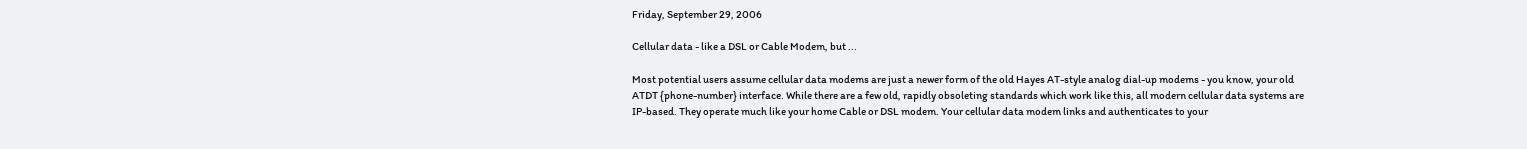Friday, September 29, 2006

Cellular data - like a DSL or Cable Modem, but ...

Most potential users assume cellular data modems are just a newer form of the old Hayes AT-style analog dial-up modems - you know, your old ATDT {phone-number} interface. While there are a few old, rapidly obsoleting standards which work like this, all modern cellular data systems are IP-based. They operate much like your home Cable or DSL modem. Your cellular data modem links and authenticates to your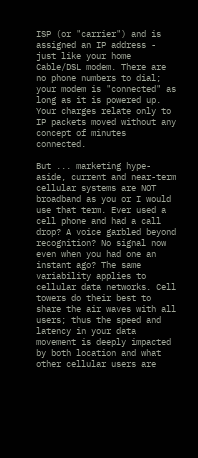ISP (or "carrier") and is assigned an IP address - just like your home Cable/DSL modem. There are no phone numbers to dial; your modem is "connected" as long as it is powered up. Your charges relate only to IP packets moved without any concept of minutes connected.

But ... marketing hype-aside, current and near-term cellular systems are NOT broadband as you or I would use that term. Ever used a cell phone and had a call drop? A voice garbled beyond recognition? No signal now even when you had one an instant ago? The same variability applies to cellular data networks. Cell towers do their best to share the air waves with all users; thus the speed and latency in your data movement is deeply impacted by both location and what other cellular users are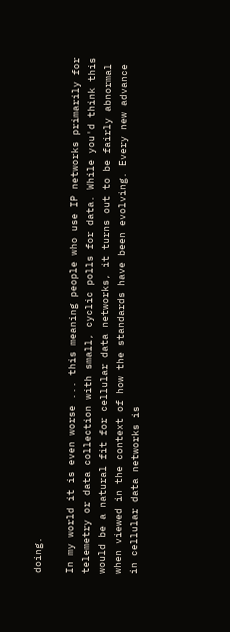doing.

In my world it is even worse ... this meaning people who use IP networks primarily for telemetry or data collection with small, cyclic polls for data. While you'd think this would be a natural fit for cellular data networks, it turns out to be fairly abnormal when viewed in the context of how the standards have been evolving. Every new advance in cellular data networks is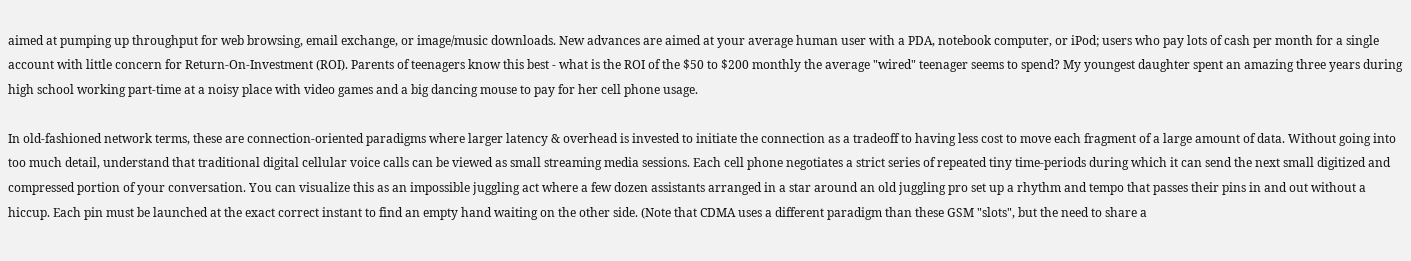aimed at pumping up throughput for web browsing, email exchange, or image/music downloads. New advances are aimed at your average human user with a PDA, notebook computer, or iPod; users who pay lots of cash per month for a single account with little concern for Return-On-Investment (ROI). Parents of teenagers know this best - what is the ROI of the $50 to $200 monthly the average "wired" teenager seems to spend? My youngest daughter spent an amazing three years during high school working part-time at a noisy place with video games and a big dancing mouse to pay for her cell phone usage.

In old-fashioned network terms, these are connection-oriented paradigms where larger latency & overhead is invested to initiate the connection as a tradeoff to having less cost to move each fragment of a large amount of data. Without going into too much detail, understand that traditional digital cellular voice calls can be viewed as small streaming media sessions. Each cell phone negotiates a strict series of repeated tiny time-periods during which it can send the next small digitized and compressed portion of your conversation. You can visualize this as an impossible juggling act where a few dozen assistants arranged in a star around an old juggling pro set up a rhythm and tempo that passes their pins in and out without a hiccup. Each pin must be launched at the exact correct instant to find an empty hand waiting on the other side. (Note that CDMA uses a different paradigm than these GSM "slots", but the need to share a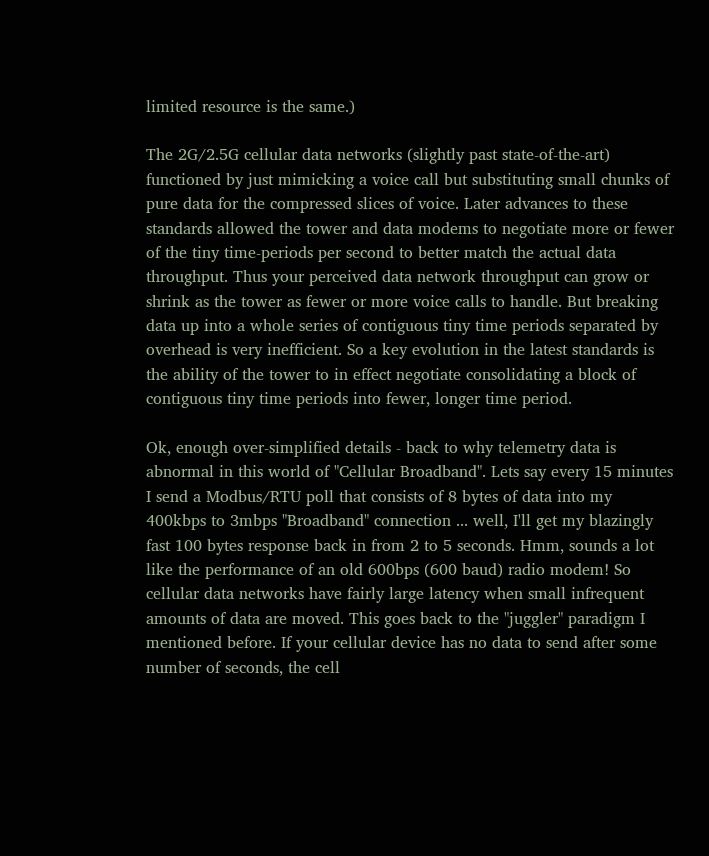limited resource is the same.)

The 2G/2.5G cellular data networks (slightly past state-of-the-art) functioned by just mimicking a voice call but substituting small chunks of pure data for the compressed slices of voice. Later advances to these standards allowed the tower and data modems to negotiate more or fewer of the tiny time-periods per second to better match the actual data throughput. Thus your perceived data network throughput can grow or shrink as the tower as fewer or more voice calls to handle. But breaking data up into a whole series of contiguous tiny time periods separated by overhead is very inefficient. So a key evolution in the latest standards is the ability of the tower to in effect negotiate consolidating a block of contiguous tiny time periods into fewer, longer time period.

Ok, enough over-simplified details - back to why telemetry data is abnormal in this world of "Cellular Broadband". Lets say every 15 minutes I send a Modbus/RTU poll that consists of 8 bytes of data into my 400kbps to 3mbps "Broadband" connection ... well, I'll get my blazingly fast 100 bytes response back in from 2 to 5 seconds. Hmm, sounds a lot like the performance of an old 600bps (600 baud) radio modem! So cellular data networks have fairly large latency when small infrequent amounts of data are moved. This goes back to the "juggler" paradigm I mentioned before. If your cellular device has no data to send after some number of seconds, the cell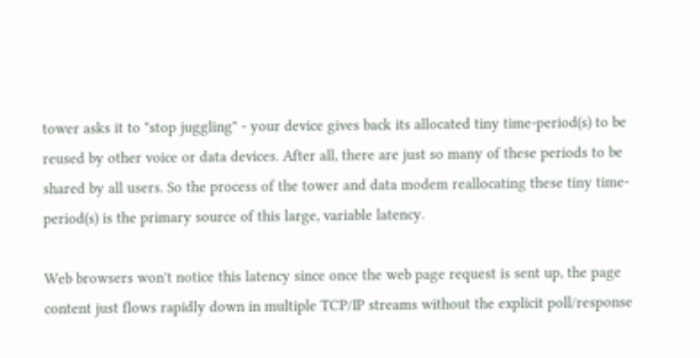tower asks it to "stop juggling" - your device gives back its allocated tiny time-period(s) to be reused by other voice or data devices. After all, there are just so many of these periods to be shared by all users. So the process of the tower and data modem reallocating these tiny time-period(s) is the primary source of this large, variable latency.

Web browsers won't notice this latency since once the web page request is sent up, the page content just flows rapidly down in multiple TCP/IP streams without the explicit poll/response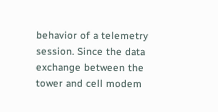behavior of a telemetry session. Since the data exchange between the tower and cell modem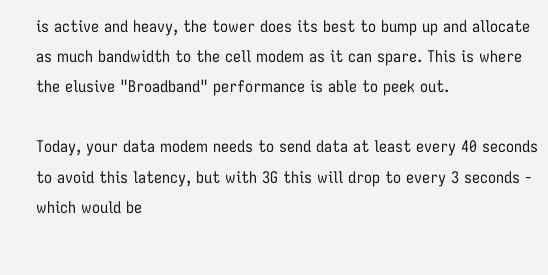is active and heavy, the tower does its best to bump up and allocate as much bandwidth to the cell modem as it can spare. This is where the elusive "Broadband" performance is able to peek out.

Today, your data modem needs to send data at least every 40 seconds to avoid this latency, but with 3G this will drop to every 3 seconds - which would be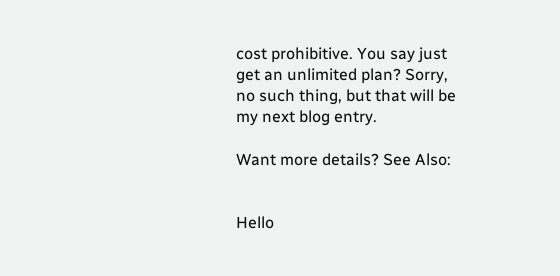cost prohibitive. You say just get an unlimited plan? Sorry, no such thing, but that will be my next blog entry.

Want more details? See Also:


Hello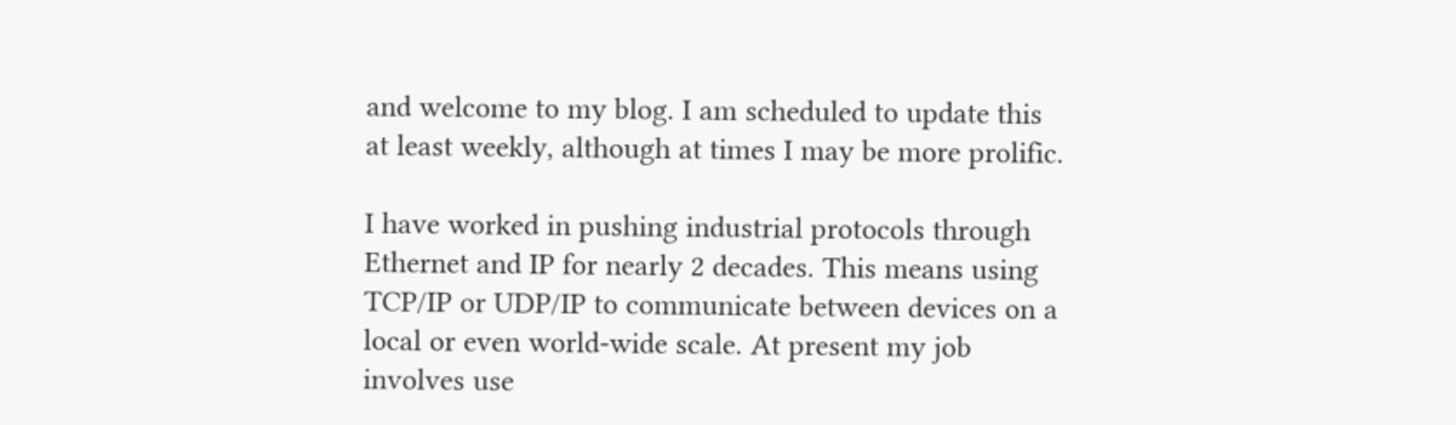and welcome to my blog. I am scheduled to update this at least weekly, although at times I may be more prolific.

I have worked in pushing industrial protocols through Ethernet and IP for nearly 2 decades. This means using TCP/IP or UDP/IP to communicate between devices on a local or even world-wide scale. At present my job involves use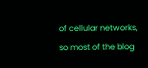of cellular networks, so most of the blog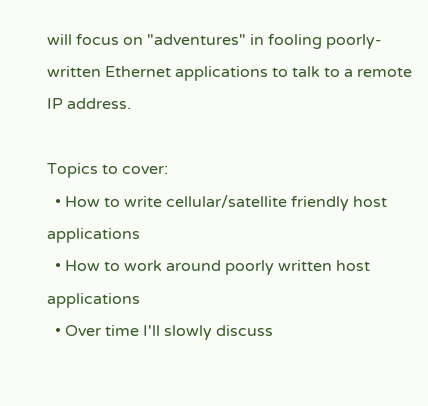will focus on "adventures" in fooling poorly-written Ethernet applications to talk to a remote IP address.

Topics to cover:
  • How to write cellular/satellite friendly host applications
  • How to work around poorly written host applications
  • Over time I'll slowly discuss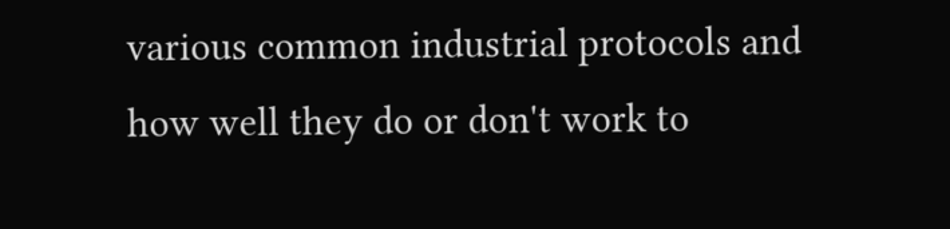various common industrial protocols and how well they do or don't work to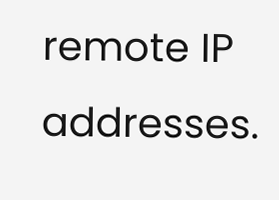remote IP addresses.